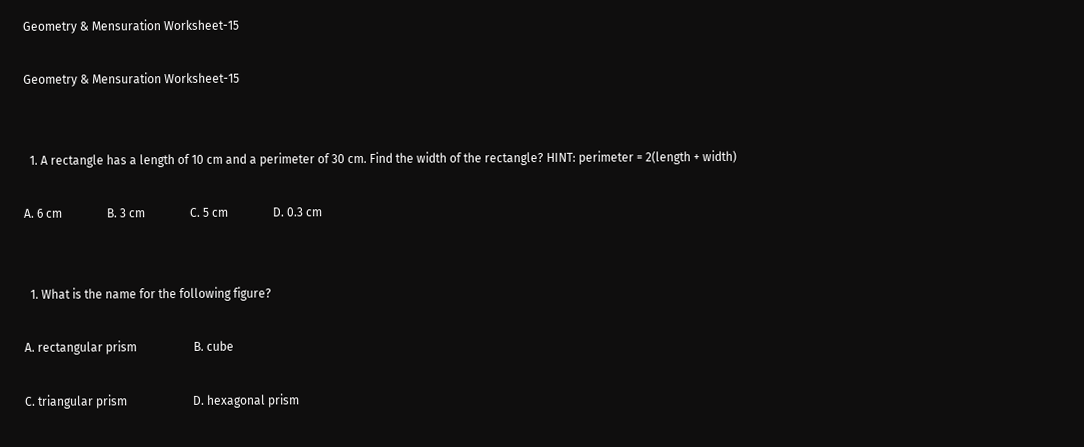Geometry & Mensuration Worksheet-15

Geometry & Mensuration Worksheet-15


  1. A rectangle has a length of 10 cm and a perimeter of 30 cm. Find the width of the rectangle? HINT: perimeter = 2(length + width)

A. 6 cm               B. 3 cm               C. 5 cm               D. 0.3 cm


  1. What is the name for the following figure?

A. rectangular prism                   B. cube

C. triangular prism                      D. hexagonal prism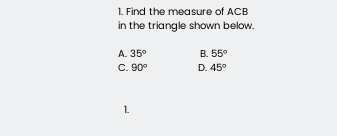1. Find the measure of ACB in the triangle shown below.

A. 35º                  B. 55º                  C. 90º                 D. 45º


  1.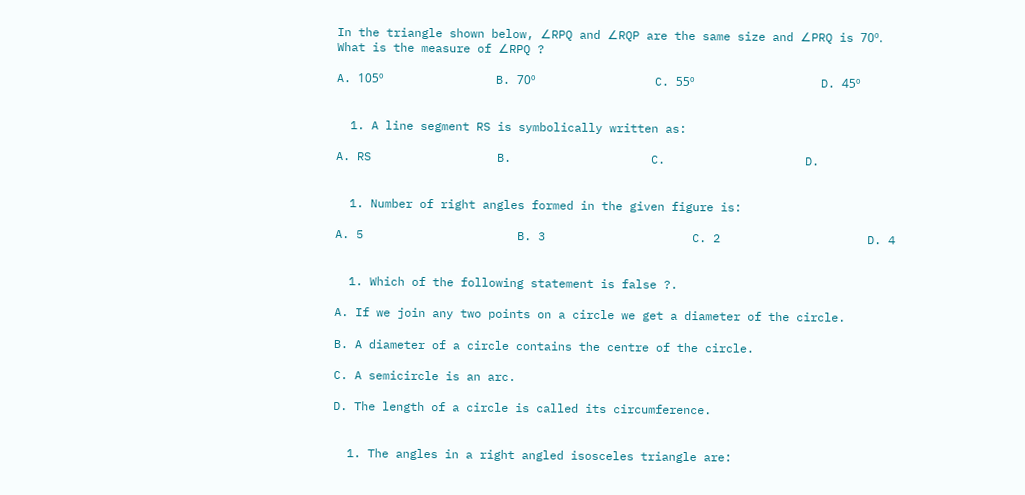In the triangle shown below, ∠RPQ and ∠RQP are the same size and ∠PRQ is 70º. What is the measure of ∠RPQ ?

A. 105º                B. 70º                 C. 55º                  D. 45º


  1. A line segment RS is symbolically written as:

A. RS                  B.                    C.                    D.


  1. Number of right angles formed in the given figure is:

A. 5                      B. 3                     C. 2                     D. 4


  1. Which of the following statement is false ?.

A. If we join any two points on a circle we get a diameter of the circle.

B. A diameter of a circle contains the centre of the circle.

C. A semicircle is an arc.

D. The length of a circle is called its circumference.


  1. The angles in a right angled isosceles triangle are: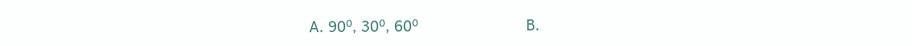A. 90⁰, 30⁰, 60⁰                           B.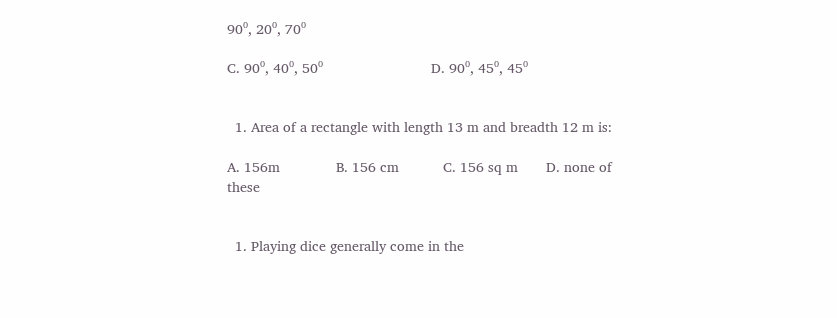90⁰, 20⁰, 70⁰

C. 90⁰, 40⁰, 50⁰                           D. 90⁰, 45⁰, 45⁰


  1. Area of a rectangle with length 13 m and breadth 12 m is:

A. 156m              B. 156 cm           C. 156 sq m       D. none of these


  1. Playing dice generally come in the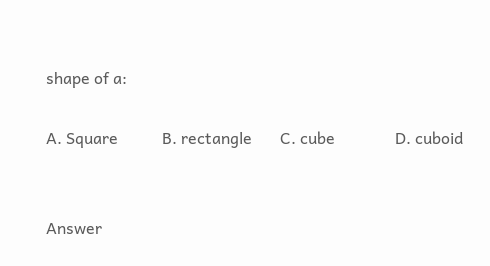shape of a:

A. Square           B. rectangle       C. cube               D. cuboid


Answer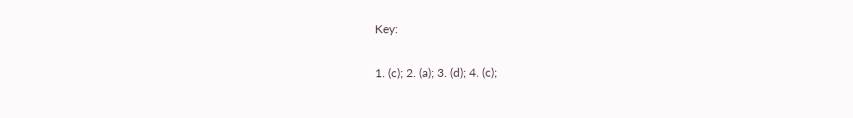Key:

1. (c); 2. (a); 3. (d); 4. (c);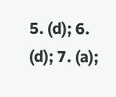5. (d); 6. (d); 7. (a);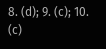8. (d); 9. (c); 10. (c)